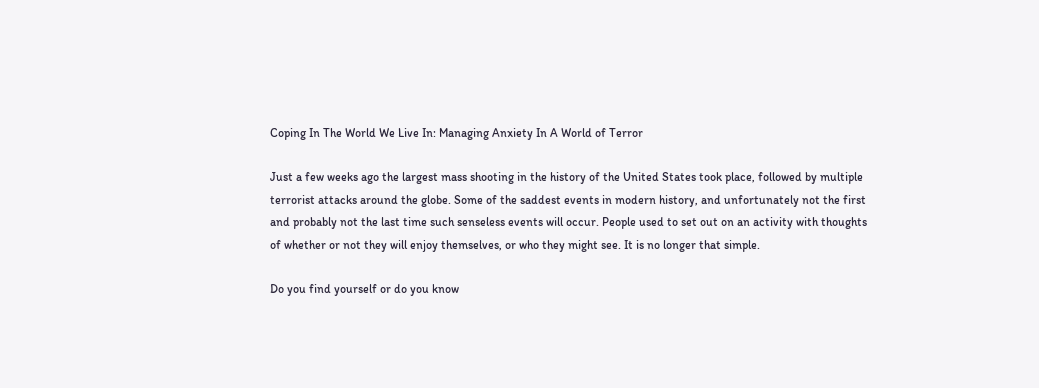Coping In The World We Live In: Managing Anxiety In A World of Terror

Just a few weeks ago the largest mass shooting in the history of the United States took place, followed by multiple terrorist attacks around the globe. Some of the saddest events in modern history, and unfortunately not the first and probably not the last time such senseless events will occur. People used to set out on an activity with thoughts of whether or not they will enjoy themselves, or who they might see. It is no longer that simple.

Do you find yourself or do you know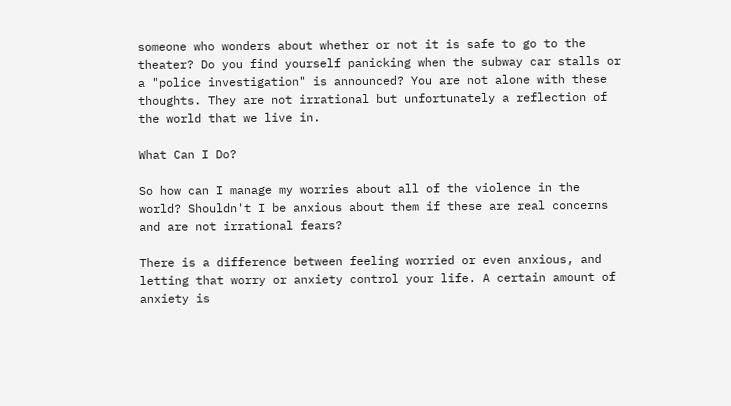someone who wonders about whether or not it is safe to go to the theater? Do you find yourself panicking when the subway car stalls or a "police investigation" is announced? You are not alone with these thoughts. They are not irrational but unfortunately a reflection of the world that we live in.

What Can I Do?

So how can I manage my worries about all of the violence in the world? Shouldn't I be anxious about them if these are real concerns and are not irrational fears?

There is a difference between feeling worried or even anxious, and letting that worry or anxiety control your life. A certain amount of anxiety is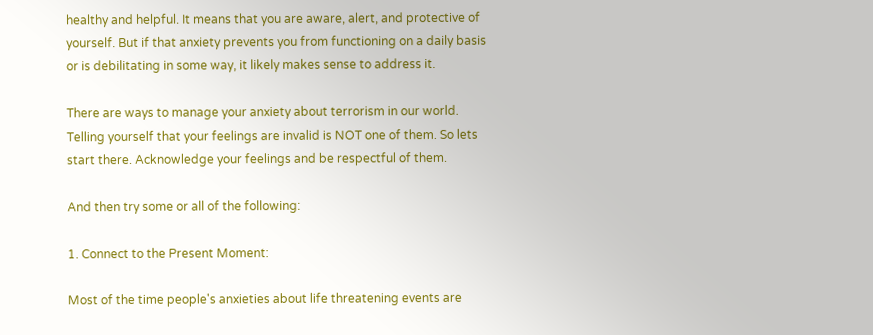healthy and helpful. It means that you are aware, alert, and protective of yourself. But if that anxiety prevents you from functioning on a daily basis or is debilitating in some way, it likely makes sense to address it.

There are ways to manage your anxiety about terrorism in our world. Telling yourself that your feelings are invalid is NOT one of them. So lets start there. Acknowledge your feelings and be respectful of them.

And then try some or all of the following:

1. Connect to the Present Moment:

Most of the time people's anxieties about life threatening events are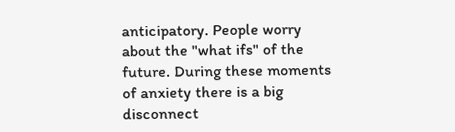anticipatory. People worry about the "what ifs" of the future. During these moments of anxiety there is a big disconnect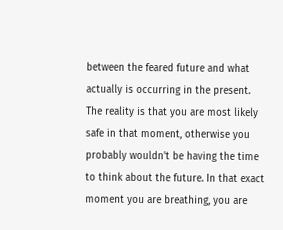between the feared future and what actually is occurring in the present. The reality is that you are most likely safe in that moment, otherwise you probably wouldn't be having the time to think about the future. In that exact moment you are breathing, you are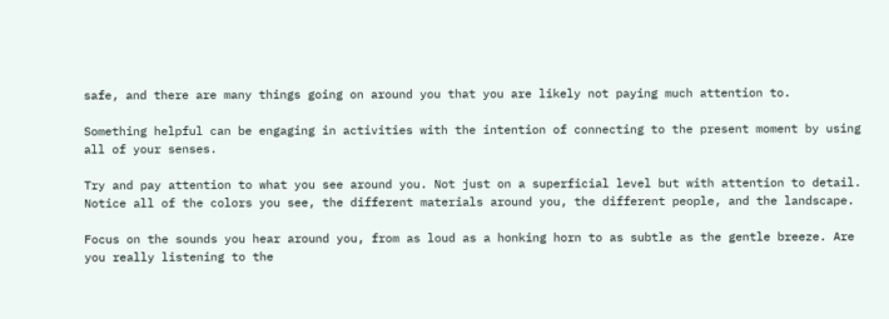safe, and there are many things going on around you that you are likely not paying much attention to.

Something helpful can be engaging in activities with the intention of connecting to the present moment by using all of your senses.

Try and pay attention to what you see around you. Not just on a superficial level but with attention to detail. Notice all of the colors you see, the different materials around you, the different people, and the landscape.

Focus on the sounds you hear around you, from as loud as a honking horn to as subtle as the gentle breeze. Are you really listening to the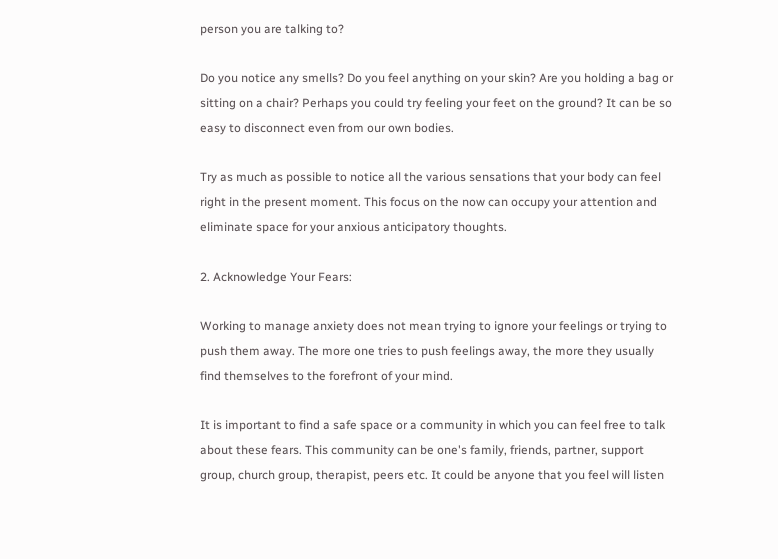person you are talking to?

Do you notice any smells? Do you feel anything on your skin? Are you holding a bag or sitting on a chair? Perhaps you could try feeling your feet on the ground? It can be so easy to disconnect even from our own bodies.

Try as much as possible to notice all the various sensations that your body can feel right in the present moment. This focus on the now can occupy your attention and eliminate space for your anxious anticipatory thoughts.

2. Acknowledge Your Fears:

Working to manage anxiety does not mean trying to ignore your feelings or trying to push them away. The more one tries to push feelings away, the more they usually find themselves to the forefront of your mind.

It is important to find a safe space or a community in which you can feel free to talk about these fears. This community can be one's family, friends, partner, support group, church group, therapist, peers etc. It could be anyone that you feel will listen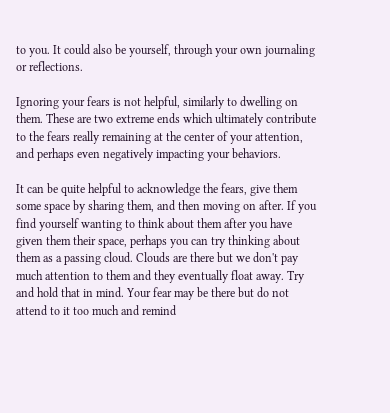to you. It could also be yourself, through your own journaling or reflections.

Ignoring your fears is not helpful, similarly to dwelling on them. These are two extreme ends which ultimately contribute to the fears really remaining at the center of your attention, and perhaps even negatively impacting your behaviors.

It can be quite helpful to acknowledge the fears, give them some space by sharing them, and then moving on after. If you find yourself wanting to think about them after you have given them their space, perhaps you can try thinking about them as a passing cloud. Clouds are there but we don't pay much attention to them and they eventually float away. Try and hold that in mind. Your fear may be there but do not attend to it too much and remind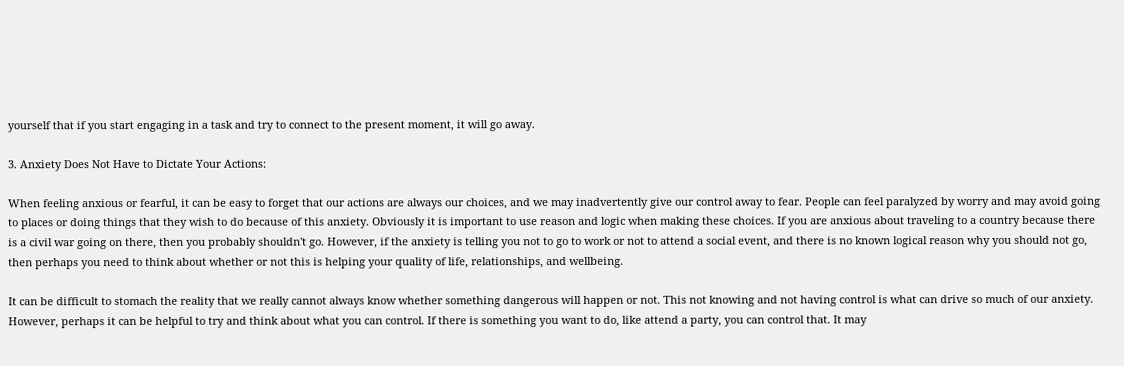yourself that if you start engaging in a task and try to connect to the present moment, it will go away.

3. Anxiety Does Not Have to Dictate Your Actions:

When feeling anxious or fearful, it can be easy to forget that our actions are always our choices, and we may inadvertently give our control away to fear. People can feel paralyzed by worry and may avoid going to places or doing things that they wish to do because of this anxiety. Obviously it is important to use reason and logic when making these choices. If you are anxious about traveling to a country because there is a civil war going on there, then you probably shouldn't go. However, if the anxiety is telling you not to go to work or not to attend a social event, and there is no known logical reason why you should not go, then perhaps you need to think about whether or not this is helping your quality of life, relationships, and wellbeing.

It can be difficult to stomach the reality that we really cannot always know whether something dangerous will happen or not. This not knowing and not having control is what can drive so much of our anxiety. However, perhaps it can be helpful to try and think about what you can control. If there is something you want to do, like attend a party, you can control that. It may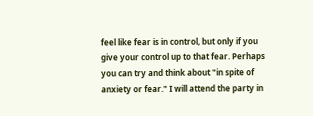feel like fear is in control, but only if you give your control up to that fear. Perhaps you can try and think about "in spite of anxiety or fear." I will attend the party in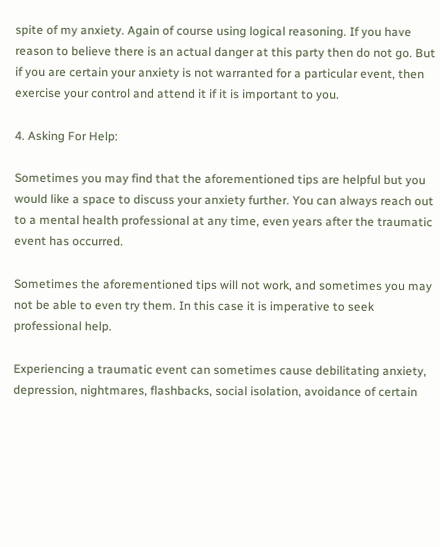spite of my anxiety. Again of course using logical reasoning. If you have reason to believe there is an actual danger at this party then do not go. But if you are certain your anxiety is not warranted for a particular event, then exercise your control and attend it if it is important to you.

4. Asking For Help:

Sometimes you may find that the aforementioned tips are helpful but you would like a space to discuss your anxiety further. You can always reach out to a mental health professional at any time, even years after the traumatic event has occurred.

Sometimes the aforementioned tips will not work, and sometimes you may not be able to even try them. In this case it is imperative to seek professional help.

Experiencing a traumatic event can sometimes cause debilitating anxiety, depression, nightmares, flashbacks, social isolation, avoidance of certain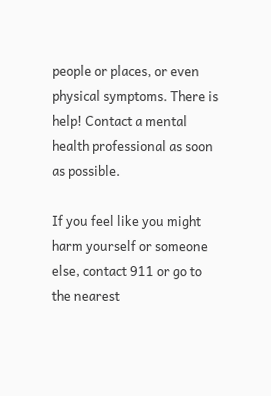people or places, or even physical symptoms. There is help! Contact a mental health professional as soon as possible.

If you feel like you might harm yourself or someone else, contact 911 or go to the nearest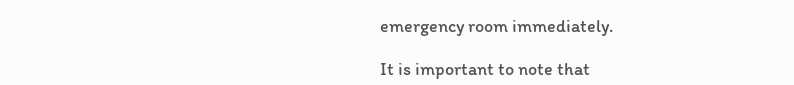emergency room immediately.

It is important to note that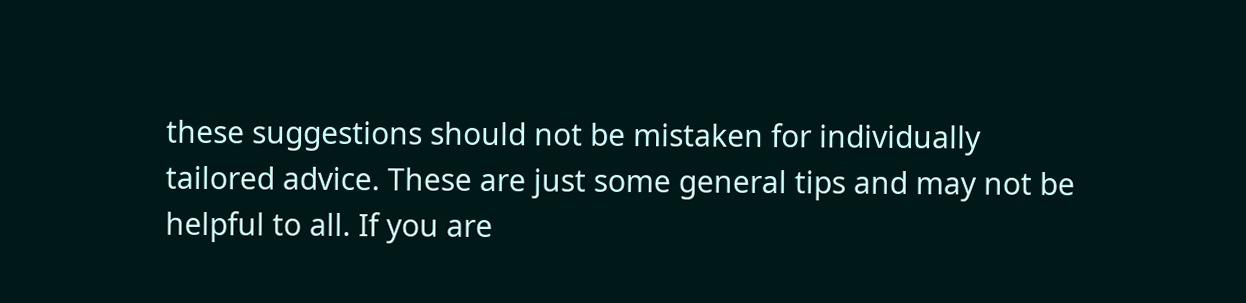these suggestions should not be mistaken for individually tailored advice. These are just some general tips and may not be helpful to all. If you are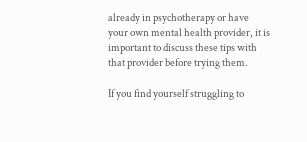already in psychotherapy or have your own mental health provider, it is important to discuss these tips with that provider before trying them.

If you find yourself struggling to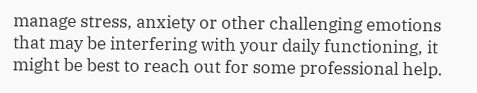manage stress, anxiety or other challenging emotions that may be interfering with your daily functioning, it might be best to reach out for some professional help.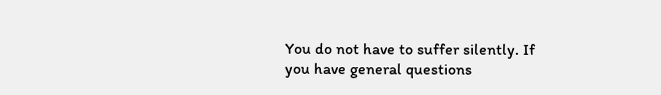You do not have to suffer silently. If you have general questions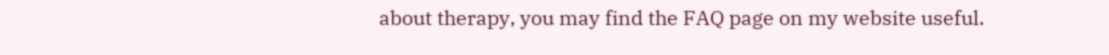about therapy, you may find the FAQ page on my website useful.